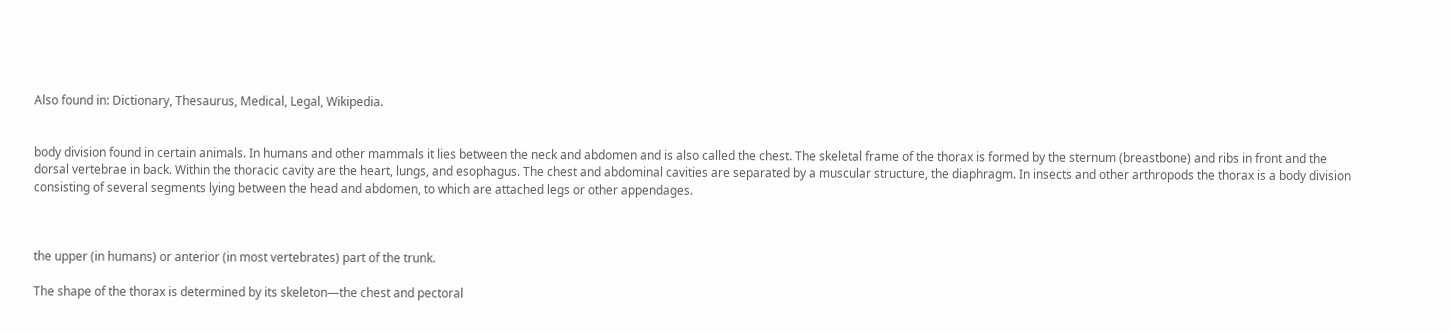Also found in: Dictionary, Thesaurus, Medical, Legal, Wikipedia.


body division found in certain animals. In humans and other mammals it lies between the neck and abdomen and is also called the chest. The skeletal frame of the thorax is formed by the sternum (breastbone) and ribs in front and the dorsal vertebrae in back. Within the thoracic cavity are the heart, lungs, and esophagus. The chest and abdominal cavities are separated by a muscular structure, the diaphragm. In insects and other arthropods the thorax is a body division consisting of several segments lying between the head and abdomen, to which are attached legs or other appendages.



the upper (in humans) or anterior (in most vertebrates) part of the trunk.

The shape of the thorax is determined by its skeleton—the chest and pectoral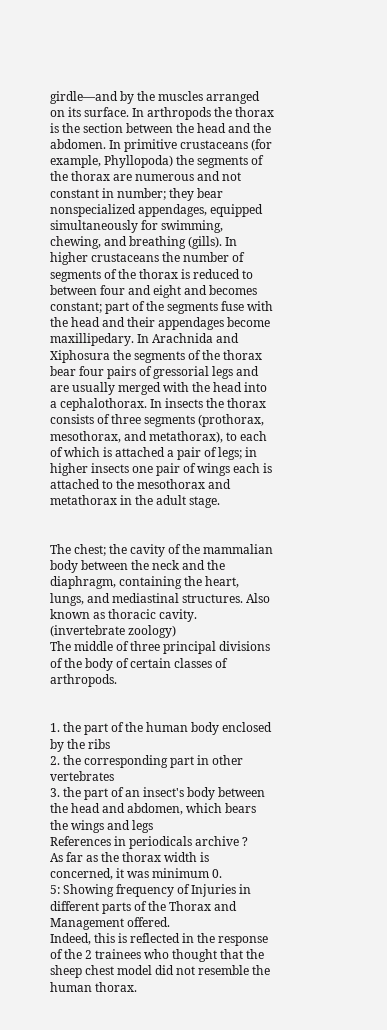girdle—and by the muscles arranged on its surface. In arthropods the thorax is the section between the head and the abdomen. In primitive crustaceans (for example, Phyllopoda) the segments of the thorax are numerous and not constant in number; they bear nonspecialized appendages, equipped simultaneously for swimming, chewing, and breathing (gills). In higher crustaceans the number of segments of the thorax is reduced to between four and eight and becomes constant; part of the segments fuse with the head and their appendages become maxillipedary. In Arachnida and Xiphosura the segments of the thorax bear four pairs of gressorial legs and are usually merged with the head into a cephalothorax. In insects the thorax consists of three segments (prothorax, mesothorax, and metathorax), to each of which is attached a pair of legs; in higher insects one pair of wings each is attached to the mesothorax and metathorax in the adult stage.


The chest; the cavity of the mammalian body between the neck and the diaphragm, containing the heart, lungs, and mediastinal structures. Also known as thoracic cavity.
(invertebrate zoology)
The middle of three principal divisions of the body of certain classes of arthropods.


1. the part of the human body enclosed by the ribs
2. the corresponding part in other vertebrates
3. the part of an insect's body between the head and abdomen, which bears the wings and legs
References in periodicals archive ?
As far as the thorax width is concerned, it was minimum 0.
5: Showing frequency of Injuries in different parts of the Thorax and Management offered.
Indeed, this is reflected in the response of the 2 trainees who thought that the sheep chest model did not resemble the human thorax.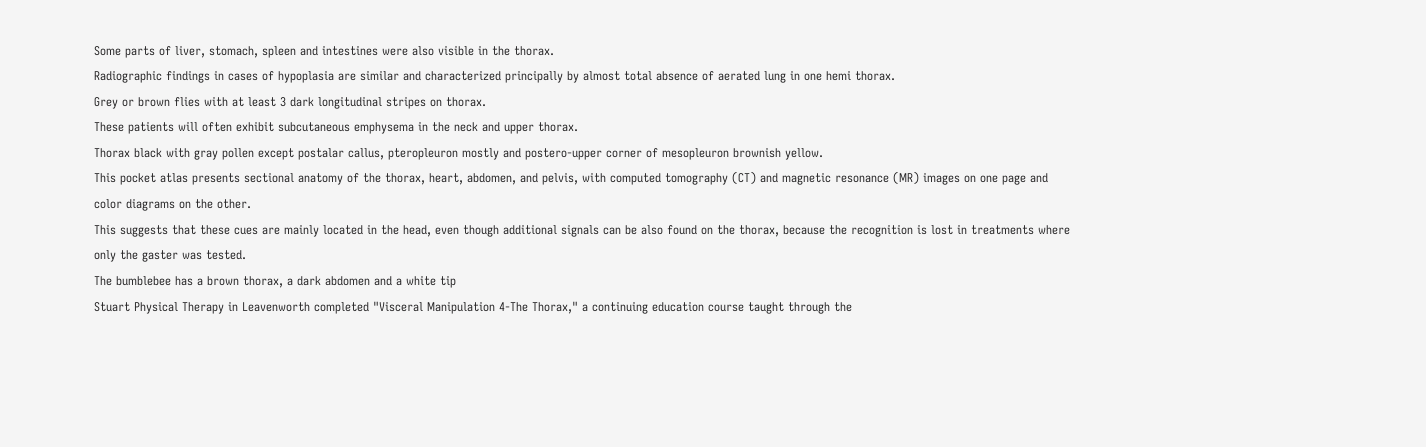Some parts of liver, stomach, spleen and intestines were also visible in the thorax.
Radiographic findings in cases of hypoplasia are similar and characterized principally by almost total absence of aerated lung in one hemi thorax.
Grey or brown flies with at least 3 dark longitudinal stripes on thorax.
These patients will often exhibit subcutaneous emphysema in the neck and upper thorax.
Thorax black with gray pollen except postalar callus, pteropleuron mostly and postero-upper corner of mesopleuron brownish yellow.
This pocket atlas presents sectional anatomy of the thorax, heart, abdomen, and pelvis, with computed tomography (CT) and magnetic resonance (MR) images on one page and color diagrams on the other.
This suggests that these cues are mainly located in the head, even though additional signals can be also found on the thorax, because the recognition is lost in treatments where only the gaster was tested.
The bumblebee has a brown thorax, a dark abdomen and a white tip
Stuart Physical Therapy in Leavenworth completed "Visceral Manipulation 4-The Thorax," a continuing education course taught through the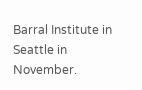Barral Institute in Seattle in November.